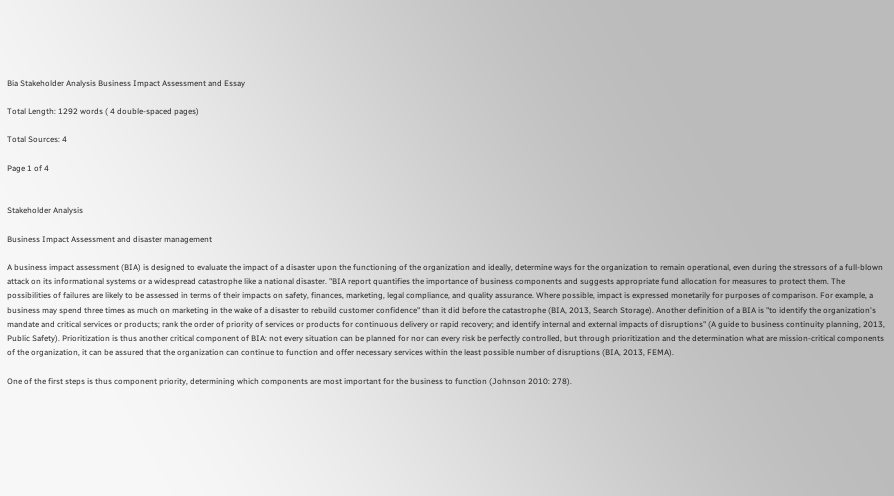Bia Stakeholder Analysis Business Impact Assessment and Essay

Total Length: 1292 words ( 4 double-spaced pages)

Total Sources: 4

Page 1 of 4


Stakeholder Analysis

Business Impact Assessment and disaster management

A business impact assessment (BIA) is designed to evaluate the impact of a disaster upon the functioning of the organization and ideally, determine ways for the organization to remain operational, even during the stressors of a full-blown attack on its informational systems or a widespread catastrophe like a national disaster. "BIA report quantifies the importance of business components and suggests appropriate fund allocation for measures to protect them. The possibilities of failures are likely to be assessed in terms of their impacts on safety, finances, marketing, legal compliance, and quality assurance. Where possible, impact is expressed monetarily for purposes of comparison. For example, a business may spend three times as much on marketing in the wake of a disaster to rebuild customer confidence" than it did before the catastrophe (BIA, 2013, Search Storage). Another definition of a BIA is "to identify the organization's mandate and critical services or products; rank the order of priority of services or products for continuous delivery or rapid recovery; and identify internal and external impacts of disruptions" (A guide to business continuity planning, 2013, Public Safety). Prioritization is thus another critical component of BIA: not every situation can be planned for nor can every risk be perfectly controlled, but through prioritization and the determination what are mission-critical components of the organization, it can be assured that the organization can continue to function and offer necessary services within the least possible number of disruptions (BIA, 2013, FEMA).

One of the first steps is thus component priority, determining which components are most important for the business to function (Johnson 2010: 278).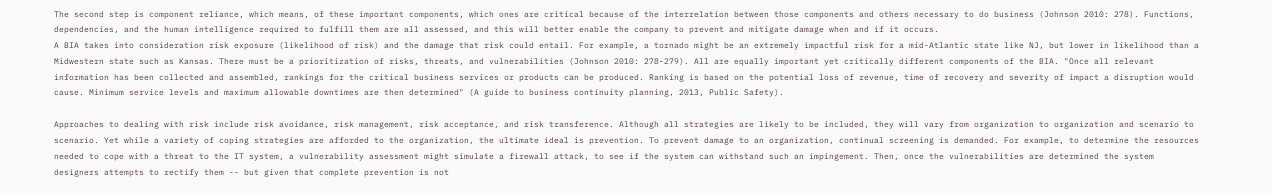The second step is component reliance, which means, of these important components, which ones are critical because of the interrelation between those components and others necessary to do business (Johnson 2010: 278). Functions, dependencies, and the human intelligence required to fulfill them are all assessed, and this will better enable the company to prevent and mitigate damage when and if it occurs.
A BIA takes into consideration risk exposure (likelihood of risk) and the damage that risk could entail. For example, a tornado might be an extremely impactful risk for a mid-Atlantic state like NJ, but lower in likelihood than a Midwestern state such as Kansas. There must be a prioritization of risks, threats, and vulnerabilities (Johnson 2010: 278-279). All are equally important yet critically different components of the BIA. "Once all relevant information has been collected and assembled, rankings for the critical business services or products can be produced. Ranking is based on the potential loss of revenue, time of recovery and severity of impact a disruption would cause. Minimum service levels and maximum allowable downtimes are then determined" (A guide to business continuity planning, 2013, Public Safety).

Approaches to dealing with risk include risk avoidance, risk management, risk acceptance, and risk transference. Although all strategies are likely to be included, they will vary from organization to organization and scenario to scenario. Yet while a variety of coping strategies are afforded to the organization, the ultimate ideal is prevention. To prevent damage to an organization, continual screening is demanded. For example, to determine the resources needed to cope with a threat to the IT system, a vulnerability assessment might simulate a firewall attack, to see if the system can withstand such an impingement. Then, once the vulnerabilities are determined the system designers attempts to rectify them -- but given that complete prevention is not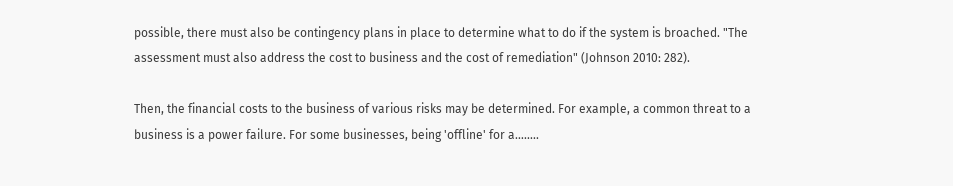possible, there must also be contingency plans in place to determine what to do if the system is broached. "The assessment must also address the cost to business and the cost of remediation" (Johnson 2010: 282).

Then, the financial costs to the business of various risks may be determined. For example, a common threat to a business is a power failure. For some businesses, being 'offline' for a….....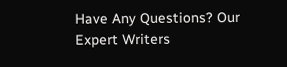Have Any Questions? Our Expert Writers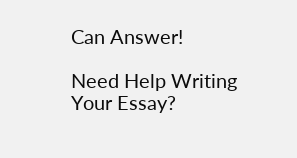Can Answer!

Need Help Writing Your Essay?